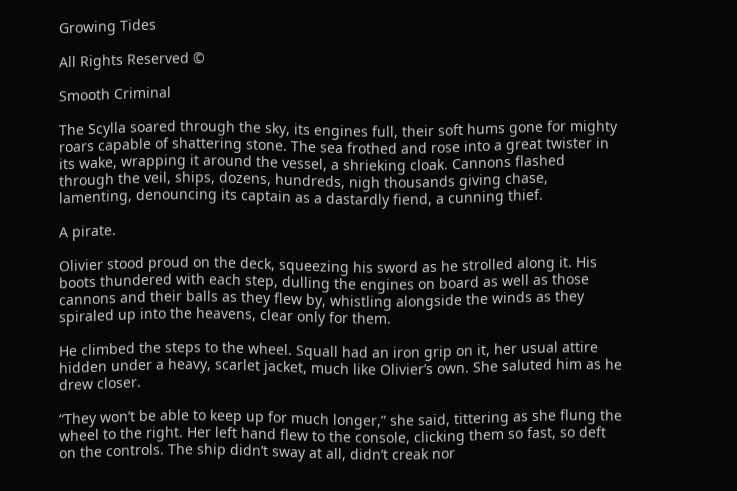Growing Tides

All Rights Reserved ©

Smooth Criminal

The Scylla soared through the sky, its engines full, their soft hums gone for mighty roars capable of shattering stone. The sea frothed and rose into a great twister in its wake, wrapping it around the vessel, a shrieking cloak. Cannons flashed through the veil, ships, dozens, hundreds, nigh thousands giving chase, lamenting, denouncing its captain as a dastardly fiend, a cunning thief.

A pirate.

Olivier stood proud on the deck, squeezing his sword as he strolled along it. His boots thundered with each step, dulling the engines on board as well as those cannons and their balls as they flew by, whistling alongside the winds as they spiraled up into the heavens, clear only for them.

He climbed the steps to the wheel. Squall had an iron grip on it, her usual attire hidden under a heavy, scarlet jacket, much like Olivier’s own. She saluted him as he drew closer.

“They won’t be able to keep up for much longer,” she said, tittering as she flung the wheel to the right. Her left hand flew to the console, clicking them so fast, so deft on the controls. The ship didn’t sway at all, didn’t creak nor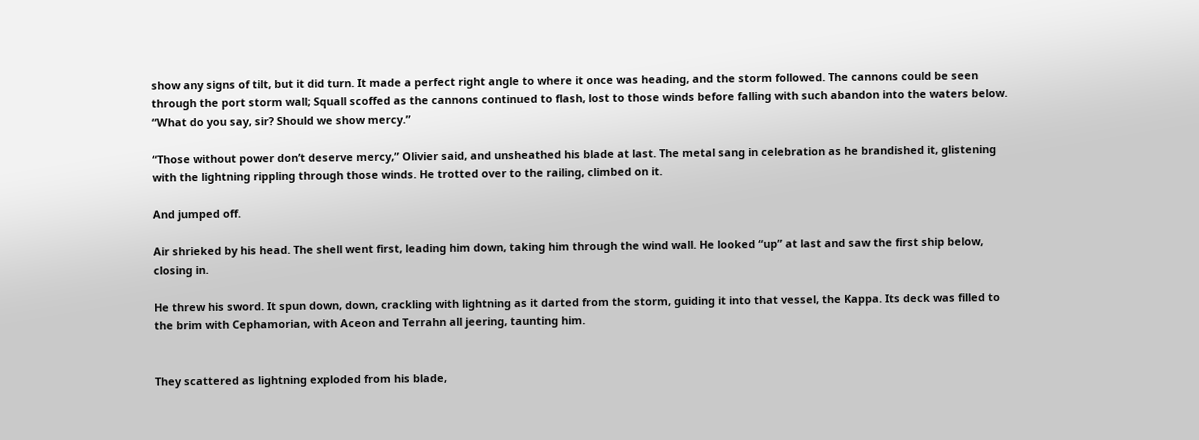show any signs of tilt, but it did turn. It made a perfect right angle to where it once was heading, and the storm followed. The cannons could be seen through the port storm wall; Squall scoffed as the cannons continued to flash, lost to those winds before falling with such abandon into the waters below. “What do you say, sir? Should we show mercy.”

“Those without power don’t deserve mercy,” Olivier said, and unsheathed his blade at last. The metal sang in celebration as he brandished it, glistening with the lightning rippling through those winds. He trotted over to the railing, climbed on it.

And jumped off.

Air shrieked by his head. The shell went first, leading him down, taking him through the wind wall. He looked “up” at last and saw the first ship below, closing in.

He threw his sword. It spun down, down, crackling with lightning as it darted from the storm, guiding it into that vessel, the Kappa. Its deck was filled to the brim with Cephamorian, with Aceon and Terrahn all jeering, taunting him.


They scattered as lightning exploded from his blade,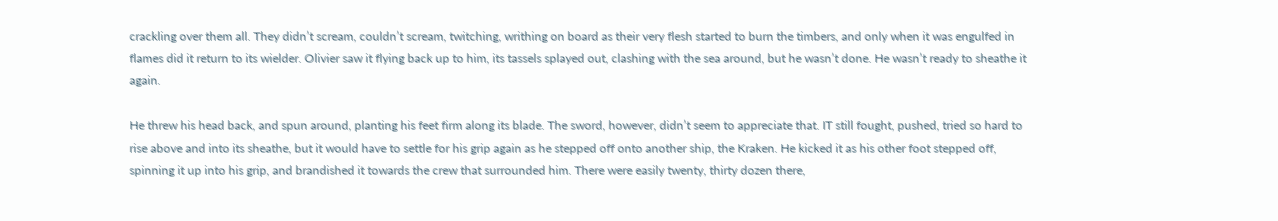crackling over them all. They didn’t scream, couldn’t scream, twitching, writhing on board as their very flesh started to burn the timbers, and only when it was engulfed in flames did it return to its wielder. Olivier saw it flying back up to him, its tassels splayed out, clashing with the sea around, but he wasn’t done. He wasn’t ready to sheathe it again.

He threw his head back, and spun around, planting his feet firm along its blade. The sword, however, didn’t seem to appreciate that. IT still fought, pushed, tried so hard to rise above and into its sheathe, but it would have to settle for his grip again as he stepped off onto another ship, the Kraken. He kicked it as his other foot stepped off, spinning it up into his grip, and brandished it towards the crew that surrounded him. There were easily twenty, thirty dozen there,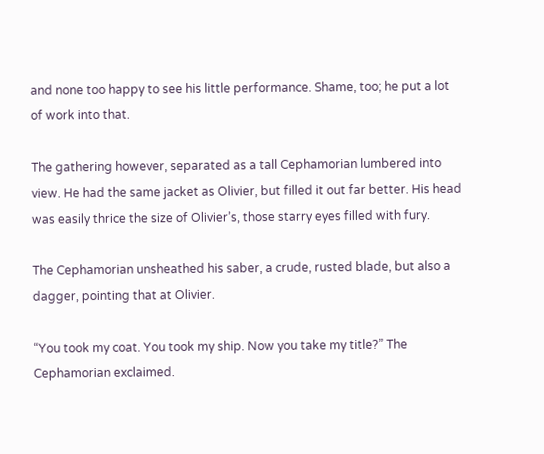and none too happy to see his little performance. Shame, too; he put a lot of work into that.

The gathering however, separated as a tall Cephamorian lumbered into view. He had the same jacket as Olivier, but filled it out far better. His head was easily thrice the size of Olivier’s, those starry eyes filled with fury.

The Cephamorian unsheathed his saber, a crude, rusted blade, but also a dagger, pointing that at Olivier.

“You took my coat. You took my ship. Now you take my title?” The Cephamorian exclaimed.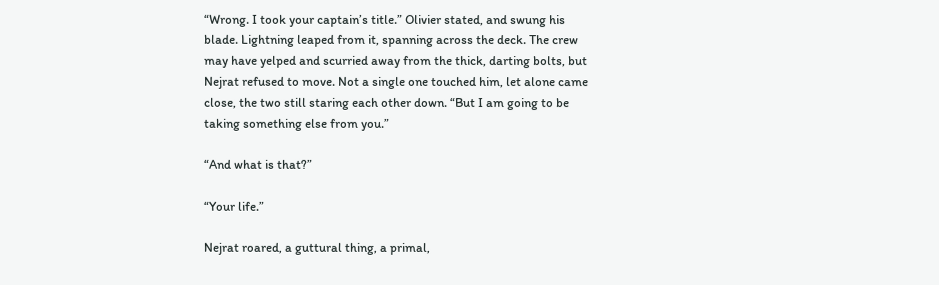“Wrong. I took your captain’s title.” Olivier stated, and swung his blade. Lightning leaped from it, spanning across the deck. The crew may have yelped and scurried away from the thick, darting bolts, but Nejrat refused to move. Not a single one touched him, let alone came close, the two still staring each other down. “But I am going to be taking something else from you.”

“And what is that?”

“Your life.”

Nejrat roared, a guttural thing, a primal,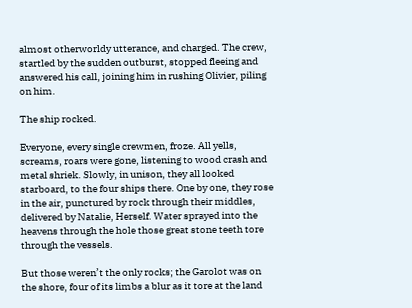almost otherworldy utterance, and charged. The crew, startled by the sudden outburst, stopped fleeing and answered his call, joining him in rushing Olivier, piling on him.

The ship rocked.

Everyone, every single crewmen, froze. All yells, screams, roars were gone, listening to wood crash and metal shriek. Slowly, in unison, they all looked starboard, to the four ships there. One by one, they rose in the air, punctured by rock through their middles, delivered by Natalie, Herself. Water sprayed into the heavens through the hole those great stone teeth tore through the vessels.

But those weren’t the only rocks; the Garolot was on the shore, four of its limbs a blur as it tore at the land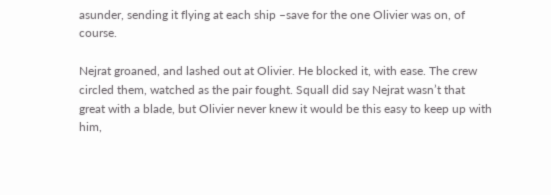asunder, sending it flying at each ship –save for the one Olivier was on, of course.

Nejrat groaned, and lashed out at Olivier. He blocked it, with ease. The crew circled them, watched as the pair fought. Squall did say Nejrat wasn’t that great with a blade, but Olivier never knew it would be this easy to keep up with him,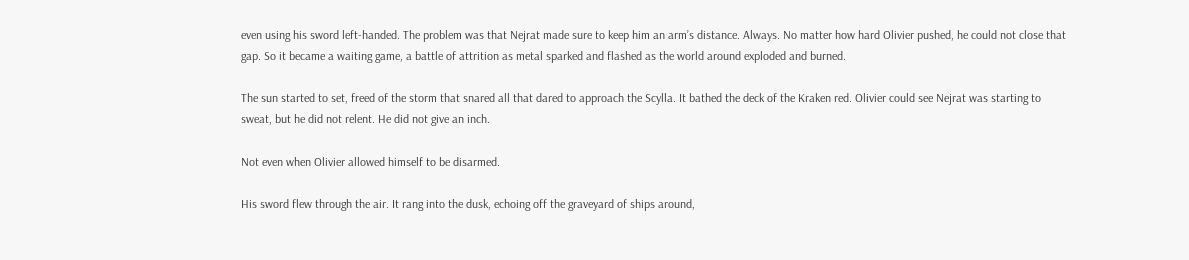even using his sword left-handed. The problem was that Nejrat made sure to keep him an arm’s distance. Always. No matter how hard Olivier pushed, he could not close that gap. So it became a waiting game, a battle of attrition as metal sparked and flashed as the world around exploded and burned.

The sun started to set, freed of the storm that snared all that dared to approach the Scylla. It bathed the deck of the Kraken red. Olivier could see Nejrat was starting to sweat, but he did not relent. He did not give an inch.

Not even when Olivier allowed himself to be disarmed.

His sword flew through the air. It rang into the dusk, echoing off the graveyard of ships around,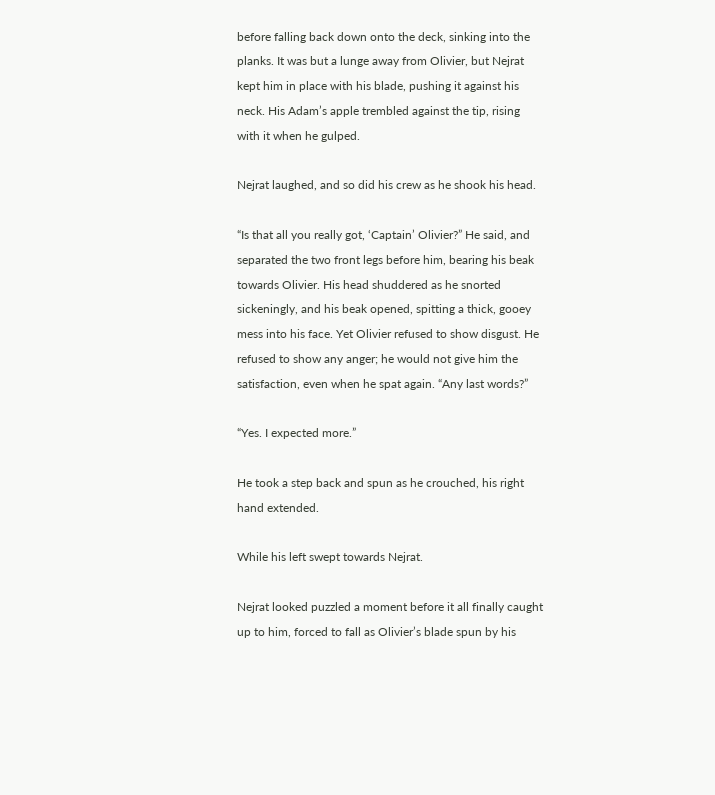before falling back down onto the deck, sinking into the planks. It was but a lunge away from Olivier, but Nejrat kept him in place with his blade, pushing it against his neck. His Adam’s apple trembled against the tip, rising with it when he gulped.

Nejrat laughed, and so did his crew as he shook his head.

“Is that all you really got, ‘Captain’ Olivier?” He said, and separated the two front legs before him, bearing his beak towards Olivier. His head shuddered as he snorted sickeningly, and his beak opened, spitting a thick, gooey mess into his face. Yet Olivier refused to show disgust. He refused to show any anger; he would not give him the satisfaction, even when he spat again. “Any last words?”

“Yes. I expected more.”

He took a step back and spun as he crouched, his right hand extended.

While his left swept towards Nejrat.

Nejrat looked puzzled a moment before it all finally caught up to him, forced to fall as Olivier’s blade spun by his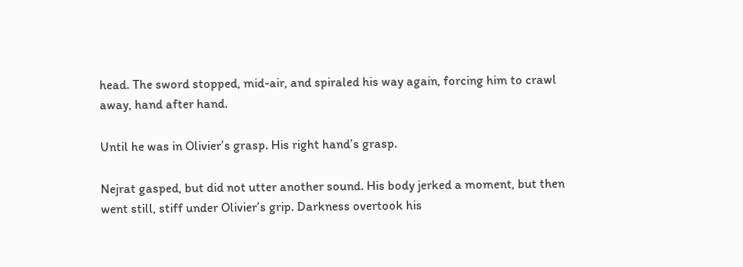head. The sword stopped, mid-air, and spiraled his way again, forcing him to crawl away, hand after hand.

Until he was in Olivier’s grasp. His right hand’s grasp.

Nejrat gasped, but did not utter another sound. His body jerked a moment, but then went still, stiff under Olivier’s grip. Darkness overtook his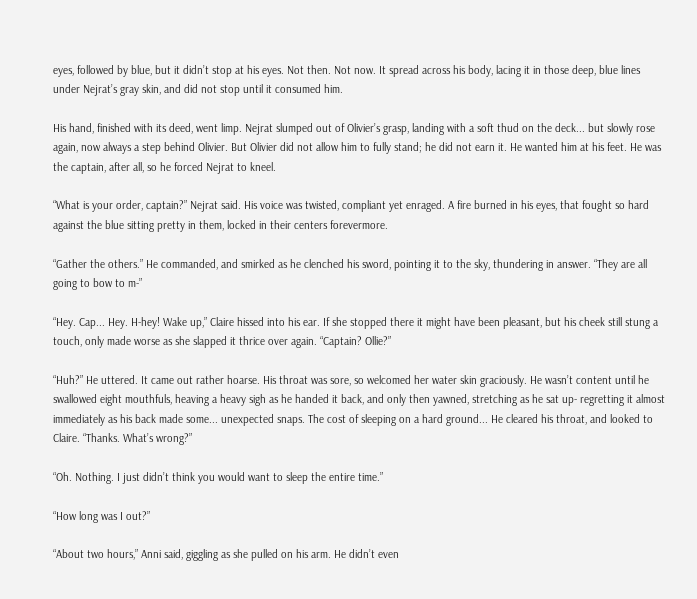eyes, followed by blue, but it didn’t stop at his eyes. Not then. Not now. It spread across his body, lacing it in those deep, blue lines under Nejrat’s gray skin, and did not stop until it consumed him.

His hand, finished with its deed, went limp. Nejrat slumped out of Olivier’s grasp, landing with a soft thud on the deck... but slowly rose again, now always a step behind Olivier. But Olivier did not allow him to fully stand; he did not earn it. He wanted him at his feet. He was the captain, after all, so he forced Nejrat to kneel.

“What is your order, captain?” Nejrat said. His voice was twisted, compliant yet enraged. A fire burned in his eyes, that fought so hard against the blue sitting pretty in them, locked in their centers forevermore.

“Gather the others.” He commanded, and smirked as he clenched his sword, pointing it to the sky, thundering in answer. “They are all going to bow to m-”

“Hey. Cap... Hey. H-hey! Wake up,” Claire hissed into his ear. If she stopped there it might have been pleasant, but his cheek still stung a touch, only made worse as she slapped it thrice over again. “Captain? Ollie?”

“Huh?” He uttered. It came out rather hoarse. His throat was sore, so welcomed her water skin graciously. He wasn’t content until he swallowed eight mouthfuls, heaving a heavy sigh as he handed it back, and only then yawned, stretching as he sat up- regretting it almost immediately as his back made some... unexpected snaps. The cost of sleeping on a hard ground... He cleared his throat, and looked to Claire. “Thanks. What’s wrong?”

“Oh. Nothing. I just didn’t think you would want to sleep the entire time.”

“How long was I out?”

“About two hours,” Anni said, giggling as she pulled on his arm. He didn’t even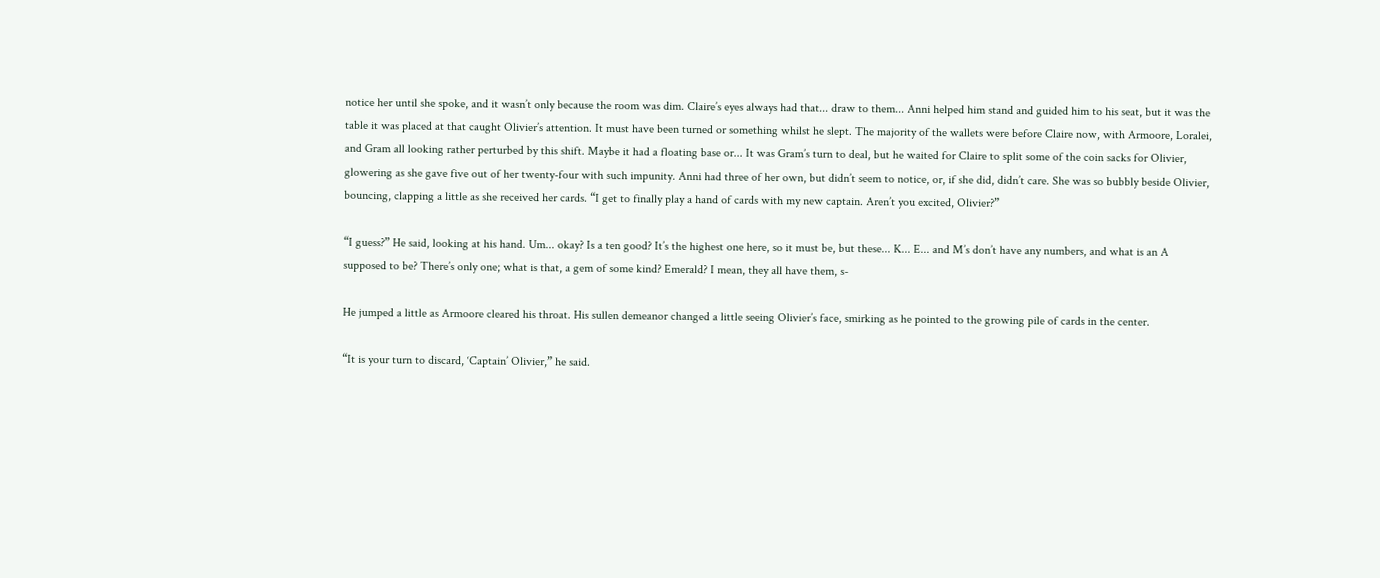notice her until she spoke, and it wasn’t only because the room was dim. Claire’s eyes always had that... draw to them... Anni helped him stand and guided him to his seat, but it was the table it was placed at that caught Olivier’s attention. It must have been turned or something whilst he slept. The majority of the wallets were before Claire now, with Armoore, Loralei, and Gram all looking rather perturbed by this shift. Maybe it had a floating base or... It was Gram’s turn to deal, but he waited for Claire to split some of the coin sacks for Olivier, glowering as she gave five out of her twenty-four with such impunity. Anni had three of her own, but didn’t seem to notice, or, if she did, didn’t care. She was so bubbly beside Olivier, bouncing, clapping a little as she received her cards. “I get to finally play a hand of cards with my new captain. Aren’t you excited, Olivier?”

“I guess?” He said, looking at his hand. Um... okay? Is a ten good? It’s the highest one here, so it must be, but these... K... E... and M’s don’t have any numbers, and what is an A supposed to be? There’s only one; what is that, a gem of some kind? Emerald? I mean, they all have them, s-

He jumped a little as Armoore cleared his throat. His sullen demeanor changed a little seeing Olivier’s face, smirking as he pointed to the growing pile of cards in the center.

“It is your turn to discard, ‘Captain’ Olivier,” he said.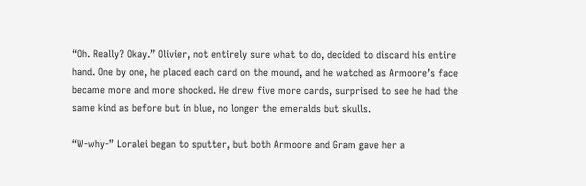“Oh. Really? Okay.” Olivier, not entirely sure what to do, decided to discard his entire hand. One by one, he placed each card on the mound, and he watched as Armoore’s face became more and more shocked. He drew five more cards, surprised to see he had the same kind as before but in blue, no longer the emeralds but skulls.

“W-why-” Loralei began to sputter, but both Armoore and Gram gave her a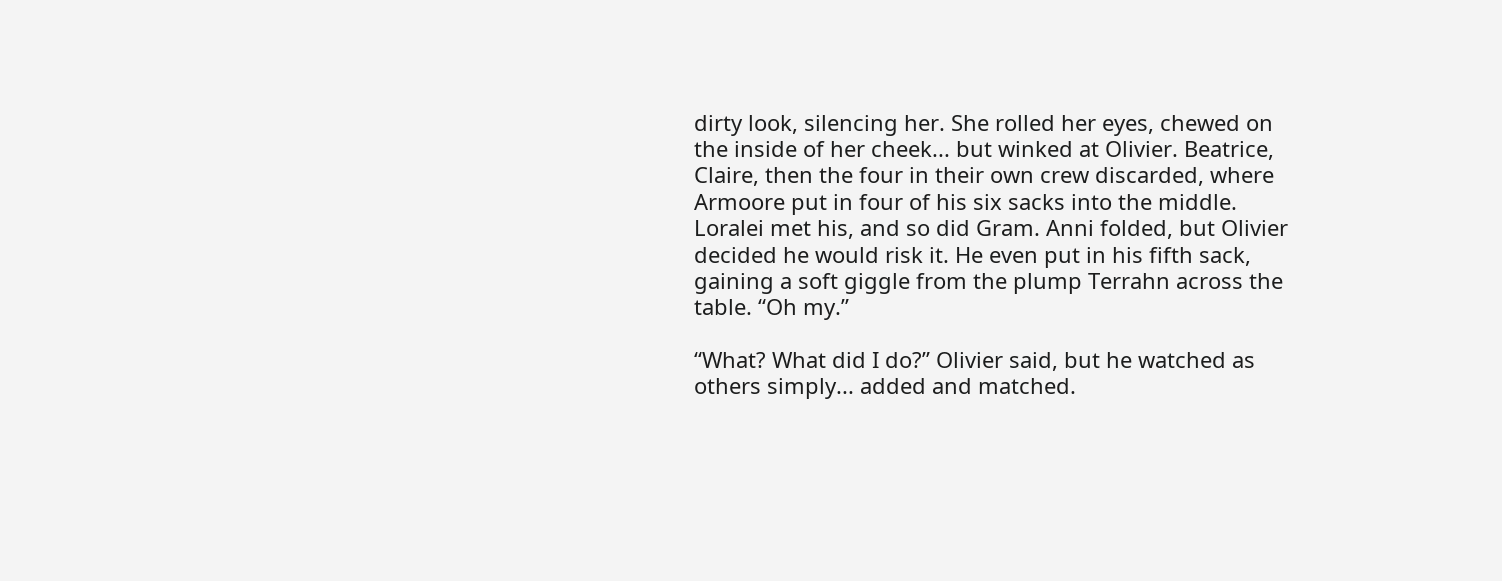dirty look, silencing her. She rolled her eyes, chewed on the inside of her cheek... but winked at Olivier. Beatrice, Claire, then the four in their own crew discarded, where Armoore put in four of his six sacks into the middle. Loralei met his, and so did Gram. Anni folded, but Olivier decided he would risk it. He even put in his fifth sack, gaining a soft giggle from the plump Terrahn across the table. “Oh my.”

“What? What did I do?” Olivier said, but he watched as others simply... added and matched.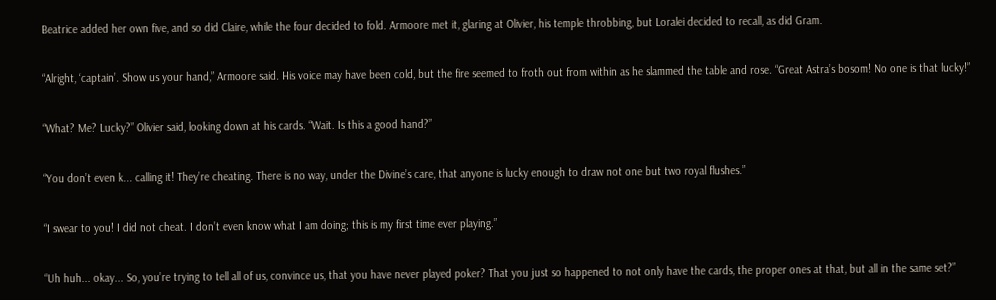Beatrice added her own five, and so did Claire, while the four decided to fold. Armoore met it, glaring at Olivier, his temple throbbing, but Loralei decided to recall, as did Gram.

“Alright, ‘captain’. Show us your hand,” Armoore said. His voice may have been cold, but the fire seemed to froth out from within as he slammed the table and rose. “Great Astra’s bosom! No one is that lucky!”

“What? Me? Lucky?” Olivier said, looking down at his cards. “Wait. Is this a good hand?”

“You don’t even k... calling it! They’re cheating. There is no way, under the Divine’s care, that anyone is lucky enough to draw not one but two royal flushes.”

“I swear to you! I did not cheat. I don’t even know what I am doing; this is my first time ever playing.”

“Uh huh... okay... So, you’re trying to tell all of us, convince us, that you have never played poker? That you just so happened to not only have the cards, the proper ones at that, but all in the same set?”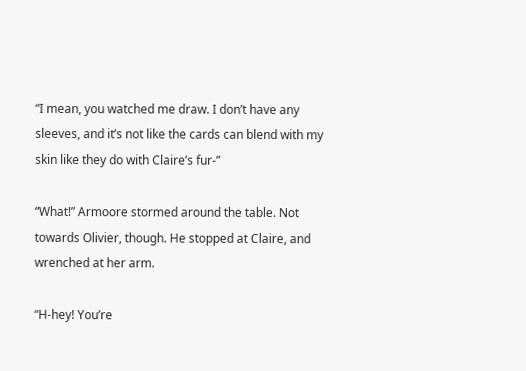“I mean, you watched me draw. I don’t have any sleeves, and it’s not like the cards can blend with my skin like they do with Claire’s fur-”

“What!” Armoore stormed around the table. Not towards Olivier, though. He stopped at Claire, and wrenched at her arm.

“H-hey! You’re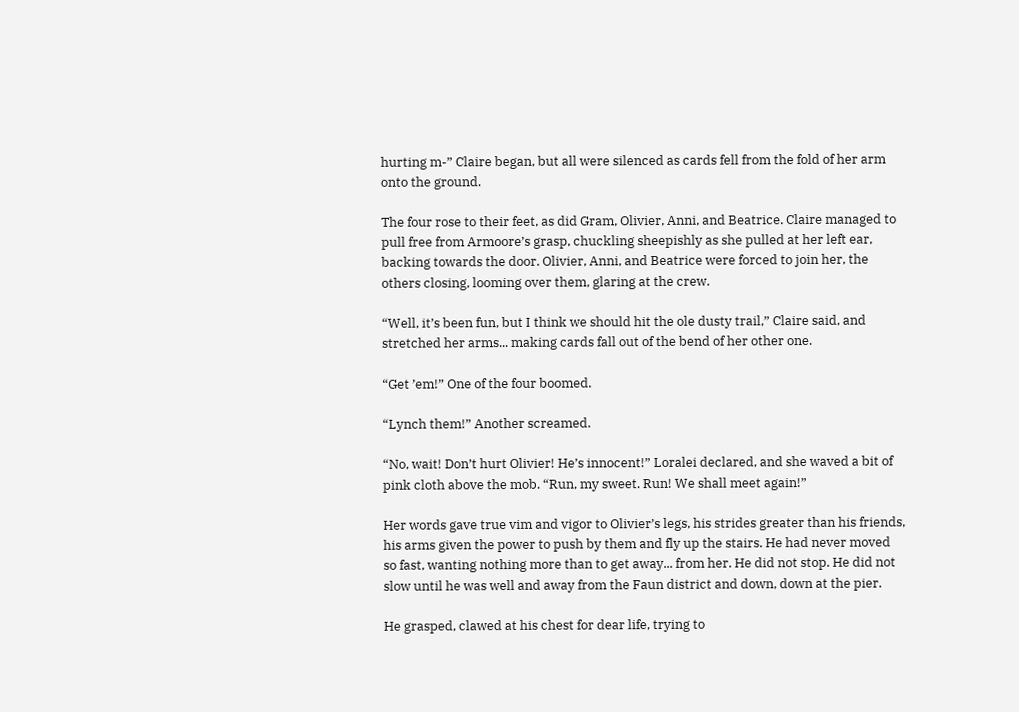hurting m-” Claire began, but all were silenced as cards fell from the fold of her arm onto the ground.

The four rose to their feet, as did Gram, Olivier, Anni, and Beatrice. Claire managed to pull free from Armoore’s grasp, chuckling sheepishly as she pulled at her left ear, backing towards the door. Olivier, Anni, and Beatrice were forced to join her, the others closing, looming over them, glaring at the crew.

“Well, it’s been fun, but I think we should hit the ole dusty trail,” Claire said, and stretched her arms... making cards fall out of the bend of her other one.

“Get ’em!” One of the four boomed.

“Lynch them!” Another screamed.

“No, wait! Don’t hurt Olivier! He’s innocent!” Loralei declared, and she waved a bit of pink cloth above the mob. “Run, my sweet. Run! We shall meet again!”

Her words gave true vim and vigor to Olivier’s legs, his strides greater than his friends, his arms given the power to push by them and fly up the stairs. He had never moved so fast, wanting nothing more than to get away... from her. He did not stop. He did not slow until he was well and away from the Faun district and down, down at the pier.

He grasped, clawed at his chest for dear life, trying to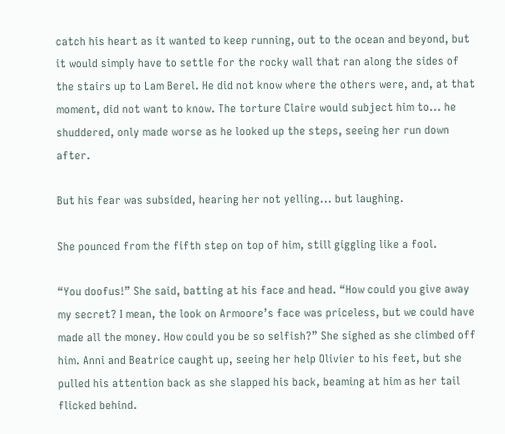catch his heart as it wanted to keep running, out to the ocean and beyond, but it would simply have to settle for the rocky wall that ran along the sides of the stairs up to Lam Berel. He did not know where the others were, and, at that moment, did not want to know. The torture Claire would subject him to... he shuddered, only made worse as he looked up the steps, seeing her run down after.

But his fear was subsided, hearing her not yelling... but laughing.

She pounced from the fifth step on top of him, still giggling like a fool.

“You doofus!” She said, batting at his face and head. “How could you give away my secret? I mean, the look on Armoore’s face was priceless, but we could have made all the money. How could you be so selfish?” She sighed as she climbed off him. Anni and Beatrice caught up, seeing her help Olivier to his feet, but she pulled his attention back as she slapped his back, beaming at him as her tail flicked behind.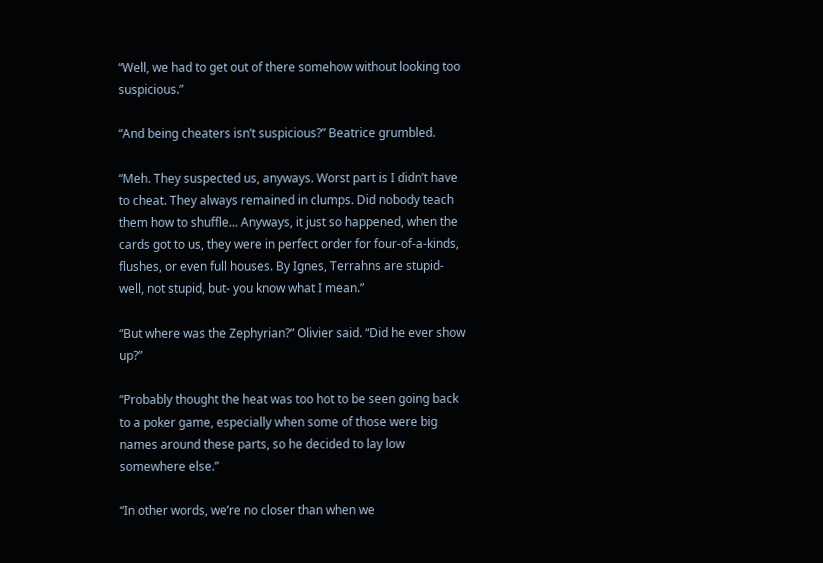“Well, we had to get out of there somehow without looking too suspicious.”

“And being cheaters isn’t suspicious?” Beatrice grumbled.

“Meh. They suspected us, anyways. Worst part is I didn’t have to cheat. They always remained in clumps. Did nobody teach them how to shuffle... Anyways, it just so happened, when the cards got to us, they were in perfect order for four-of-a-kinds, flushes, or even full houses. By Ignes, Terrahns are stupid- well, not stupid, but- you know what I mean.”

“But where was the Zephyrian?” Olivier said. “Did he ever show up?”

“Probably thought the heat was too hot to be seen going back to a poker game, especially when some of those were big names around these parts, so he decided to lay low somewhere else.”

“In other words, we’re no closer than when we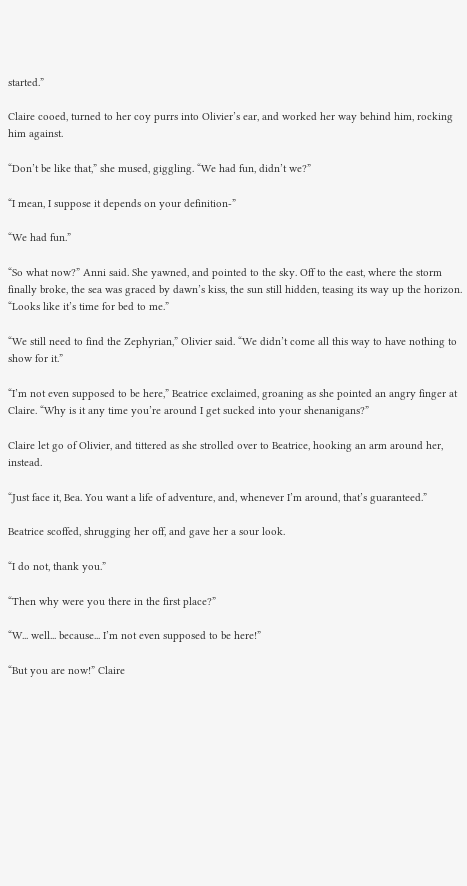started.”

Claire cooed, turned to her coy purrs into Olivier’s ear, and worked her way behind him, rocking him against.

“Don’t be like that,” she mused, giggling. “We had fun, didn’t we?”

“I mean, I suppose it depends on your definition-”

“We had fun.”

“So what now?” Anni said. She yawned, and pointed to the sky. Off to the east, where the storm finally broke, the sea was graced by dawn’s kiss, the sun still hidden, teasing its way up the horizon. “Looks like it’s time for bed to me.”

“We still need to find the Zephyrian,” Olivier said. “We didn’t come all this way to have nothing to show for it.”

“I’m not even supposed to be here,” Beatrice exclaimed, groaning as she pointed an angry finger at Claire. “Why is it any time you’re around I get sucked into your shenanigans?”

Claire let go of Olivier, and tittered as she strolled over to Beatrice, hooking an arm around her, instead.

“Just face it, Bea. You want a life of adventure, and, whenever I’m around, that’s guaranteed.”

Beatrice scoffed, shrugging her off, and gave her a sour look.

“I do not, thank you.”

“Then why were you there in the first place?”

“W... well... because... I’m not even supposed to be here!”

“But you are now!” Claire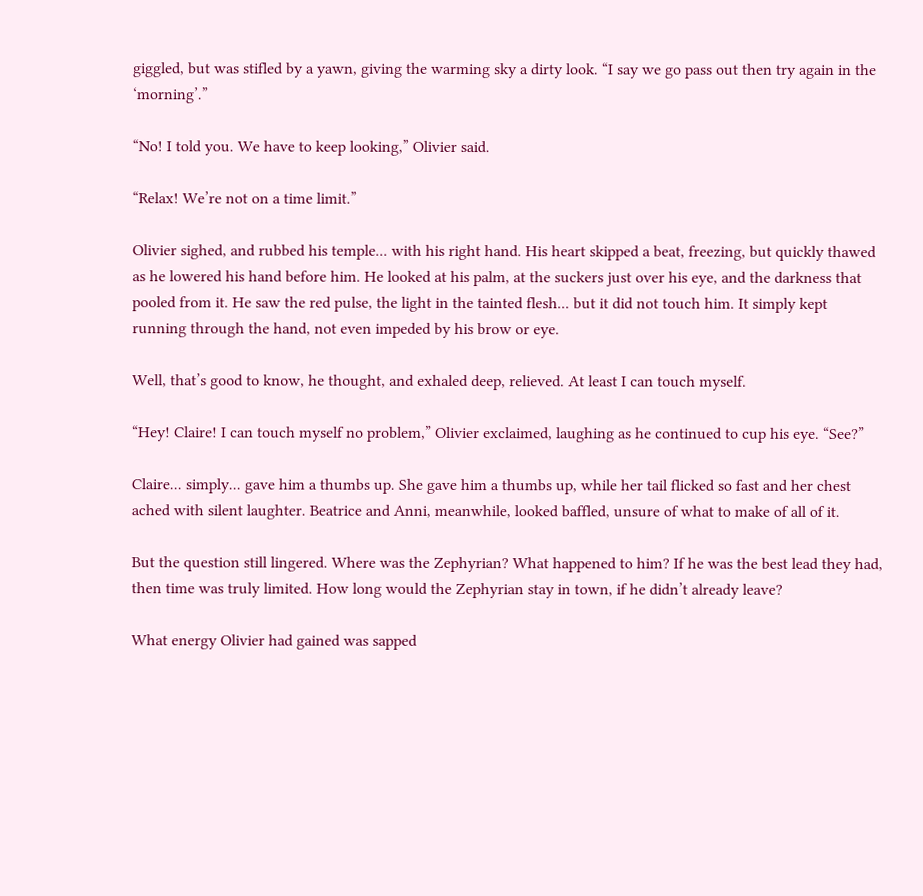giggled, but was stifled by a yawn, giving the warming sky a dirty look. “I say we go pass out then try again in the ‘morning’.”

“No! I told you. We have to keep looking,” Olivier said.

“Relax! We’re not on a time limit.”

Olivier sighed, and rubbed his temple... with his right hand. His heart skipped a beat, freezing, but quickly thawed as he lowered his hand before him. He looked at his palm, at the suckers just over his eye, and the darkness that pooled from it. He saw the red pulse, the light in the tainted flesh... but it did not touch him. It simply kept running through the hand, not even impeded by his brow or eye.

Well, that’s good to know, he thought, and exhaled deep, relieved. At least I can touch myself.

“Hey! Claire! I can touch myself no problem,” Olivier exclaimed, laughing as he continued to cup his eye. “See?”

Claire... simply... gave him a thumbs up. She gave him a thumbs up, while her tail flicked so fast and her chest ached with silent laughter. Beatrice and Anni, meanwhile, looked baffled, unsure of what to make of all of it.

But the question still lingered. Where was the Zephyrian? What happened to him? If he was the best lead they had, then time was truly limited. How long would the Zephyrian stay in town, if he didn’t already leave?

What energy Olivier had gained was sapped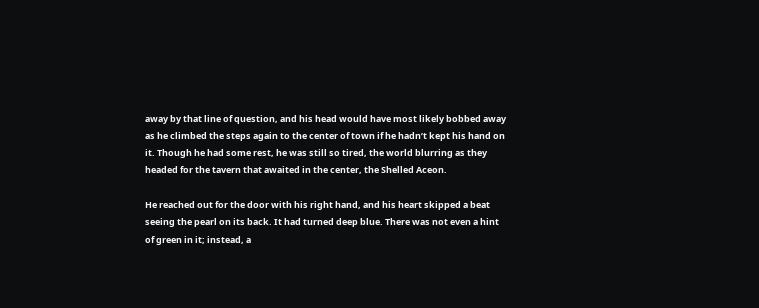away by that line of question, and his head would have most likely bobbed away as he climbed the steps again to the center of town if he hadn’t kept his hand on it. Though he had some rest, he was still so tired, the world blurring as they headed for the tavern that awaited in the center, the Shelled Aceon.

He reached out for the door with his right hand, and his heart skipped a beat seeing the pearl on its back. It had turned deep blue. There was not even a hint of green in it; instead, a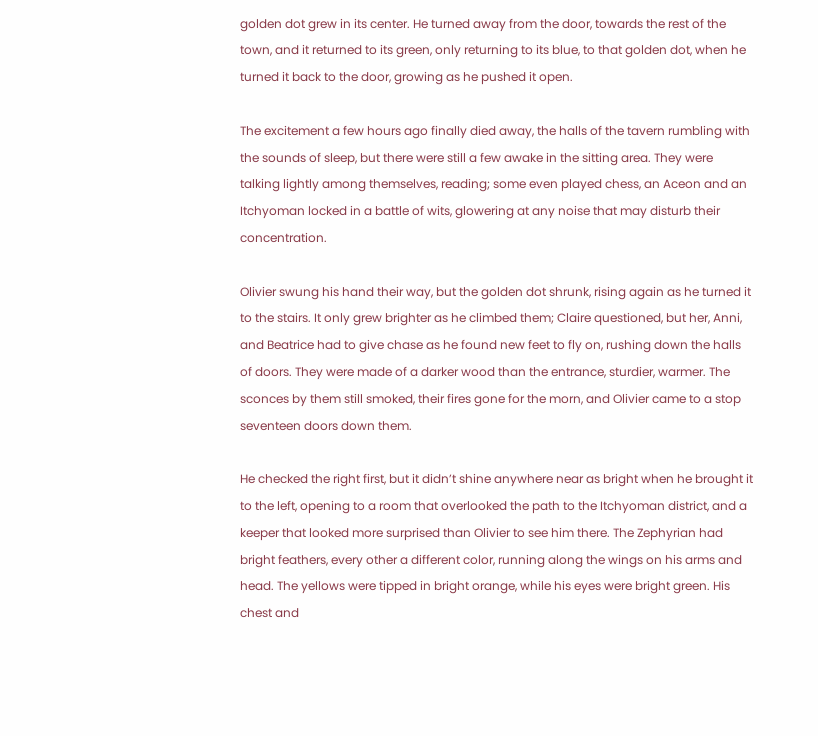golden dot grew in its center. He turned away from the door, towards the rest of the town, and it returned to its green, only returning to its blue, to that golden dot, when he turned it back to the door, growing as he pushed it open.

The excitement a few hours ago finally died away, the halls of the tavern rumbling with the sounds of sleep, but there were still a few awake in the sitting area. They were talking lightly among themselves, reading; some even played chess, an Aceon and an Itchyoman locked in a battle of wits, glowering at any noise that may disturb their concentration.

Olivier swung his hand their way, but the golden dot shrunk, rising again as he turned it to the stairs. It only grew brighter as he climbed them; Claire questioned, but her, Anni, and Beatrice had to give chase as he found new feet to fly on, rushing down the halls of doors. They were made of a darker wood than the entrance, sturdier, warmer. The sconces by them still smoked, their fires gone for the morn, and Olivier came to a stop seventeen doors down them.

He checked the right first, but it didn’t shine anywhere near as bright when he brought it to the left, opening to a room that overlooked the path to the Itchyoman district, and a keeper that looked more surprised than Olivier to see him there. The Zephyrian had bright feathers, every other a different color, running along the wings on his arms and head. The yellows were tipped in bright orange, while his eyes were bright green. His chest and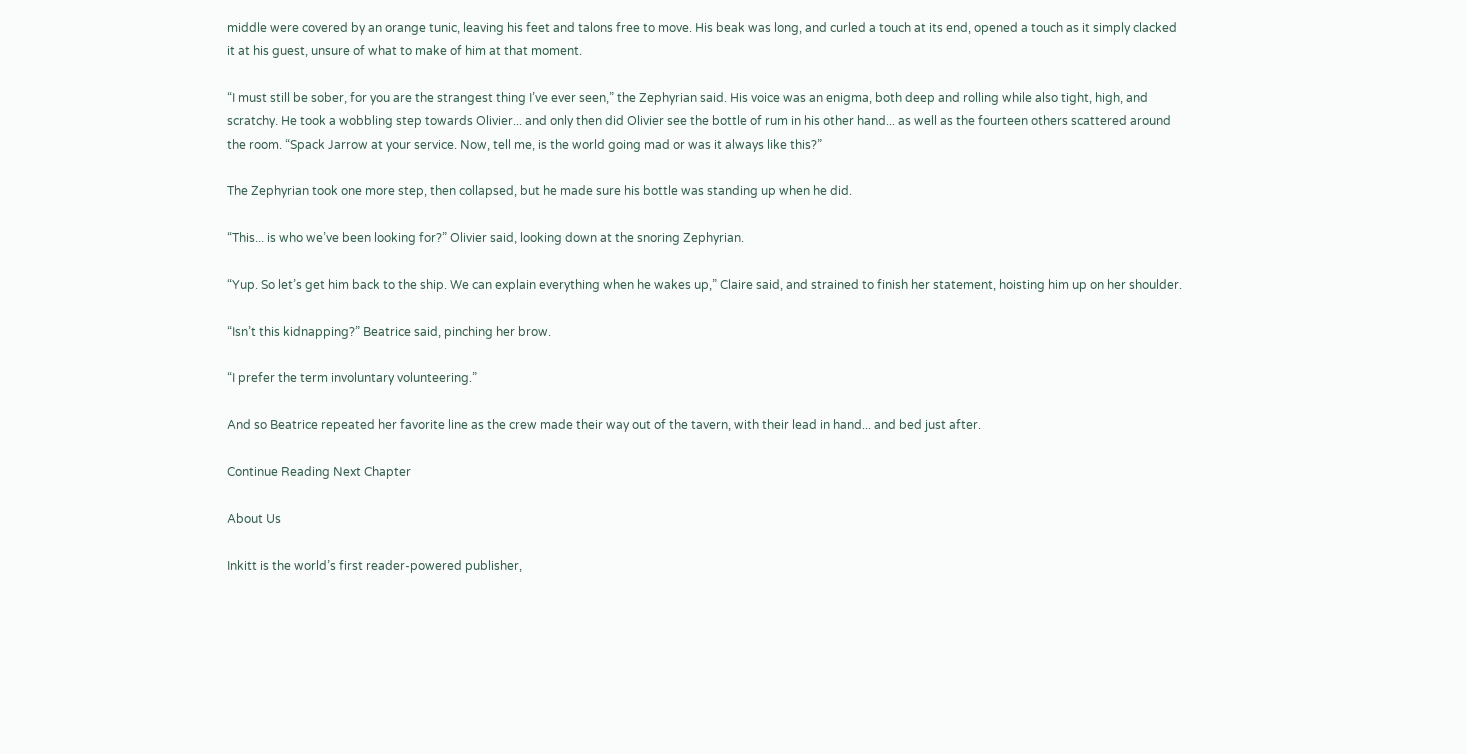middle were covered by an orange tunic, leaving his feet and talons free to move. His beak was long, and curled a touch at its end, opened a touch as it simply clacked it at his guest, unsure of what to make of him at that moment.

“I must still be sober, for you are the strangest thing I’ve ever seen,” the Zephyrian said. His voice was an enigma, both deep and rolling while also tight, high, and scratchy. He took a wobbling step towards Olivier... and only then did Olivier see the bottle of rum in his other hand... as well as the fourteen others scattered around the room. “Spack Jarrow at your service. Now, tell me, is the world going mad or was it always like this?”

The Zephyrian took one more step, then collapsed, but he made sure his bottle was standing up when he did.

“This... is who we’ve been looking for?” Olivier said, looking down at the snoring Zephyrian.

“Yup. So let’s get him back to the ship. We can explain everything when he wakes up,” Claire said, and strained to finish her statement, hoisting him up on her shoulder.

“Isn’t this kidnapping?” Beatrice said, pinching her brow.

“I prefer the term involuntary volunteering.”

And so Beatrice repeated her favorite line as the crew made their way out of the tavern, with their lead in hand... and bed just after.

Continue Reading Next Chapter

About Us

Inkitt is the world’s first reader-powered publisher,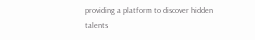providing a platform to discover hidden talents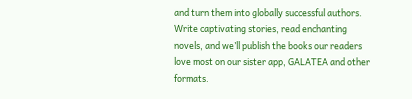and turn them into globally successful authors. Write captivating stories, read enchanting novels, and we’ll publish the books our readers love most on our sister app, GALATEA and other formats.